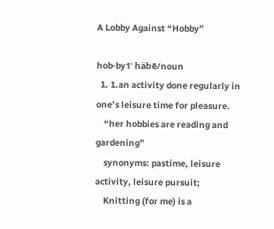A Lobby Against “Hobby”

hob·by1ˈ häbē/noun
  1. 1.an activity done regularly in one’s leisure time for pleasure.
    “her hobbies are reading and gardening”
    synonyms: pastime, leisure activity, leisure pursuit;
    Knitting (for me) is a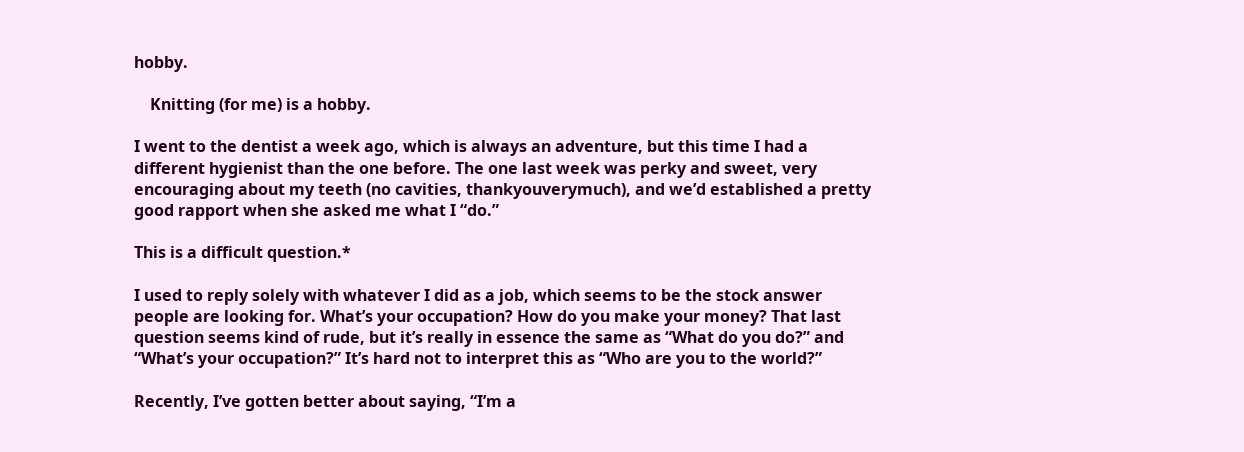hobby.

    Knitting (for me) is a hobby.

I went to the dentist a week ago, which is always an adventure, but this time I had a different hygienist than the one before. The one last week was perky and sweet, very encouraging about my teeth (no cavities, thankyouverymuch), and we’d established a pretty good rapport when she asked me what I “do.”

This is a difficult question.*

I used to reply solely with whatever I did as a job, which seems to be the stock answer people are looking for. What’s your occupation? How do you make your money? That last question seems kind of rude, but it’s really in essence the same as “What do you do?” and “What’s your occupation?” It’s hard not to interpret this as “Who are you to the world?”

Recently, I’ve gotten better about saying, “I’m a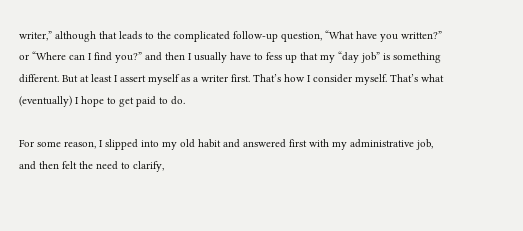writer,” although that leads to the complicated follow-up question, “What have you written?” or “Where can I find you?” and then I usually have to fess up that my “day job” is something different. But at least I assert myself as a writer first. That’s how I consider myself. That’s what (eventually) I hope to get paid to do.

For some reason, I slipped into my old habit and answered first with my administrative job, and then felt the need to clarify,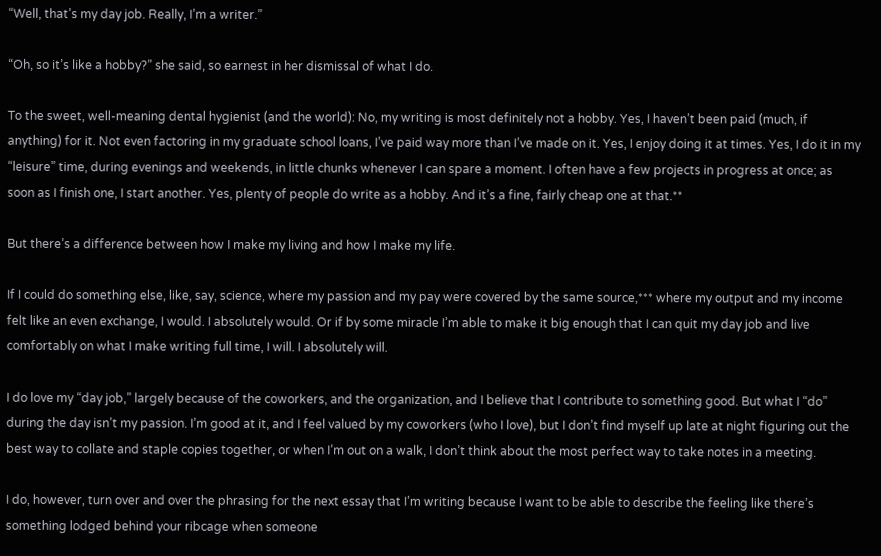“Well, that’s my day job. Really, I’m a writer.”

“Oh, so it’s like a hobby?” she said, so earnest in her dismissal of what I do.

To the sweet, well-meaning dental hygienist (and the world): No, my writing is most definitely not a hobby. Yes, I haven’t been paid (much, if anything) for it. Not even factoring in my graduate school loans, I’ve paid way more than I’ve made on it. Yes, I enjoy doing it at times. Yes, I do it in my “leisure” time, during evenings and weekends, in little chunks whenever I can spare a moment. I often have a few projects in progress at once; as soon as I finish one, I start another. Yes, plenty of people do write as a hobby. And it’s a fine, fairly cheap one at that.**

But there’s a difference between how I make my living and how I make my life.

If I could do something else, like, say, science, where my passion and my pay were covered by the same source,*** where my output and my income felt like an even exchange, I would. I absolutely would. Or if by some miracle I’m able to make it big enough that I can quit my day job and live comfortably on what I make writing full time, I will. I absolutely will.

I do love my “day job,” largely because of the coworkers, and the organization, and I believe that I contribute to something good. But what I “do” during the day isn’t my passion. I’m good at it, and I feel valued by my coworkers (who I love), but I don’t find myself up late at night figuring out the best way to collate and staple copies together, or when I’m out on a walk, I don’t think about the most perfect way to take notes in a meeting.

I do, however, turn over and over the phrasing for the next essay that I’m writing because I want to be able to describe the feeling like there’s something lodged behind your ribcage when someone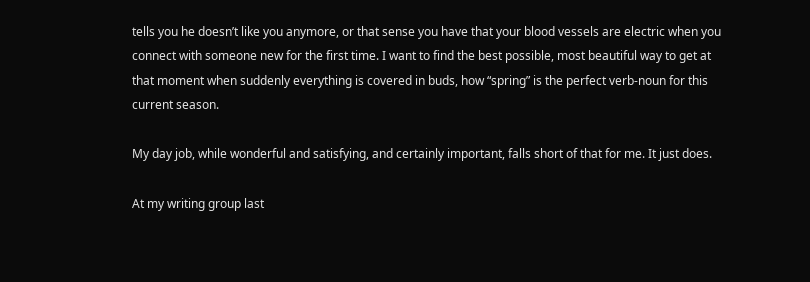tells you he doesn’t like you anymore, or that sense you have that your blood vessels are electric when you connect with someone new for the first time. I want to find the best possible, most beautiful way to get at that moment when suddenly everything is covered in buds, how “spring” is the perfect verb-noun for this current season.

My day job, while wonderful and satisfying, and certainly important, falls short of that for me. It just does.

At my writing group last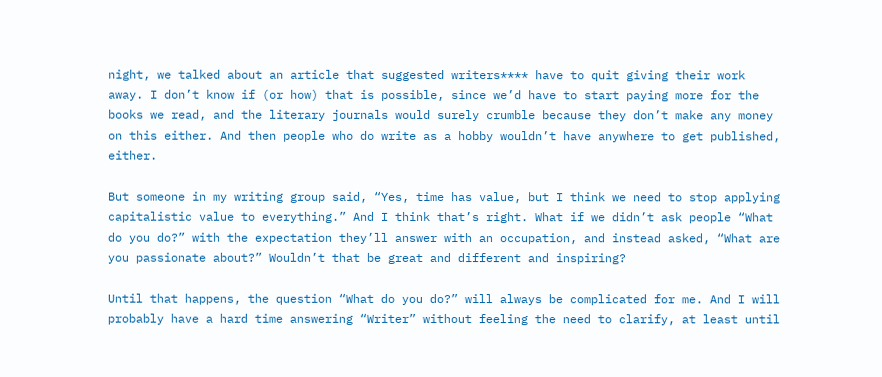night, we talked about an article that suggested writers**** have to quit giving their work away. I don’t know if (or how) that is possible, since we’d have to start paying more for the books we read, and the literary journals would surely crumble because they don’t make any money on this either. And then people who do write as a hobby wouldn’t have anywhere to get published, either.

But someone in my writing group said, “Yes, time has value, but I think we need to stop applying capitalistic value to everything.” And I think that’s right. What if we didn’t ask people “What do you do?” with the expectation they’ll answer with an occupation, and instead asked, “What are you passionate about?” Wouldn’t that be great and different and inspiring?

Until that happens, the question “What do you do?” will always be complicated for me. And I will probably have a hard time answering “Writer” without feeling the need to clarify, at least until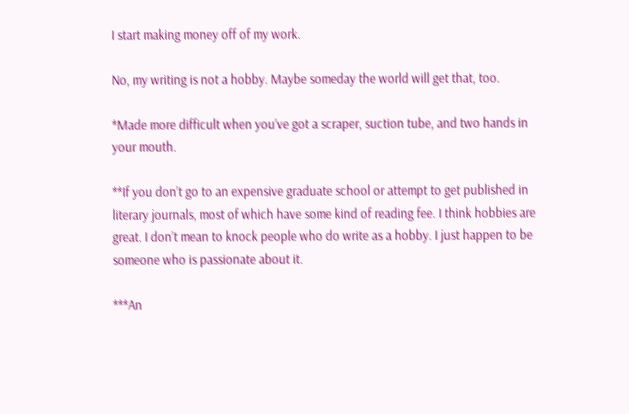I start making money off of my work.

No, my writing is not a hobby. Maybe someday the world will get that, too.

*Made more difficult when you’ve got a scraper, suction tube, and two hands in your mouth.

**If you don’t go to an expensive graduate school or attempt to get published in literary journals, most of which have some kind of reading fee. I think hobbies are great. I don’t mean to knock people who do write as a hobby. I just happen to be someone who is passionate about it.

***An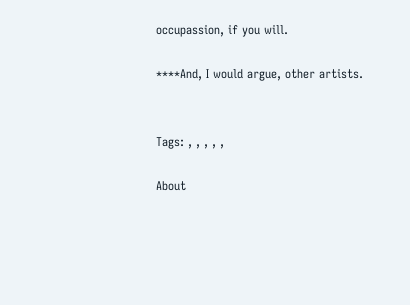occupassion, if you will.

****And, I would argue, other artists.


Tags: , , , , ,

About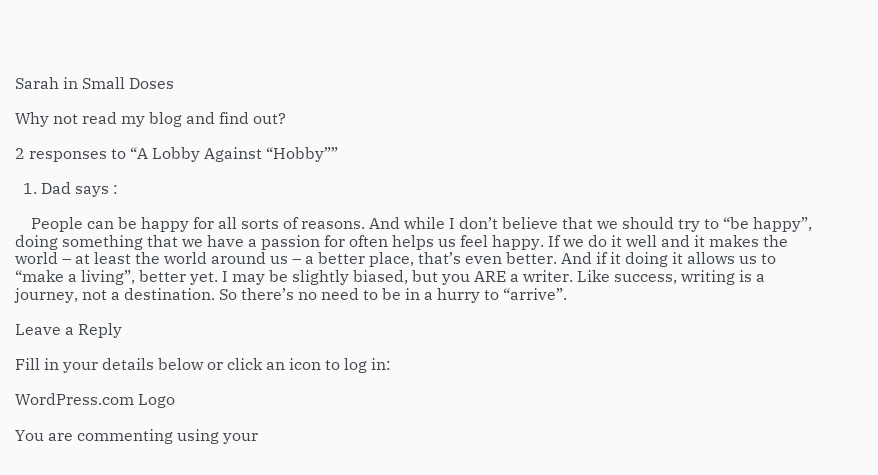Sarah in Small Doses

Why not read my blog and find out?

2 responses to “A Lobby Against “Hobby””

  1. Dad says :

    People can be happy for all sorts of reasons. And while I don’t believe that we should try to “be happy”, doing something that we have a passion for often helps us feel happy. If we do it well and it makes the world – at least the world around us – a better place, that’s even better. And if it doing it allows us to “make a living”, better yet. I may be slightly biased, but you ARE a writer. Like success, writing is a journey, not a destination. So there’s no need to be in a hurry to “arrive”.

Leave a Reply

Fill in your details below or click an icon to log in:

WordPress.com Logo

You are commenting using your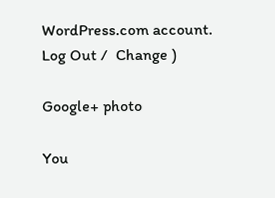WordPress.com account. Log Out /  Change )

Google+ photo

You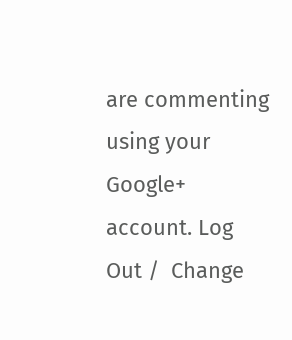are commenting using your Google+ account. Log Out /  Change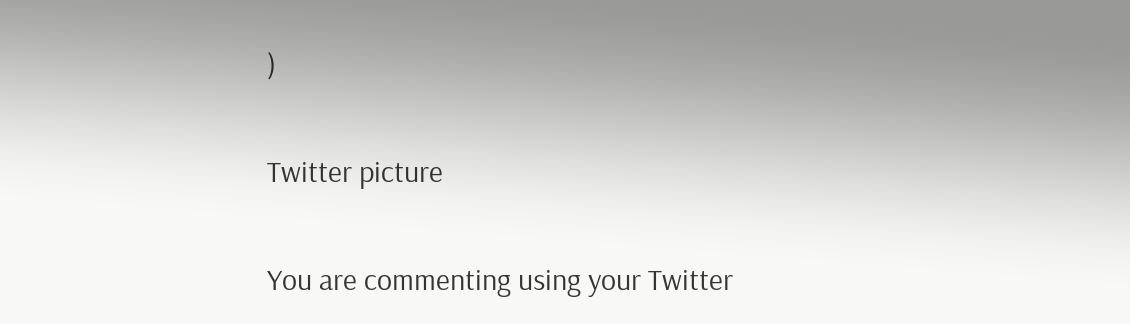)

Twitter picture

You are commenting using your Twitter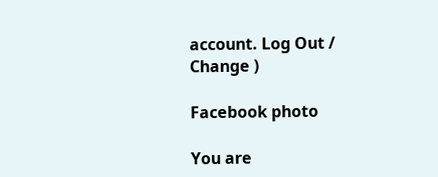account. Log Out /  Change )

Facebook photo

You are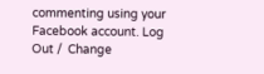commenting using your Facebook account. Log Out /  Change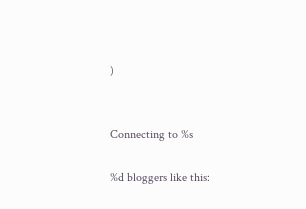)


Connecting to %s

%d bloggers like this: